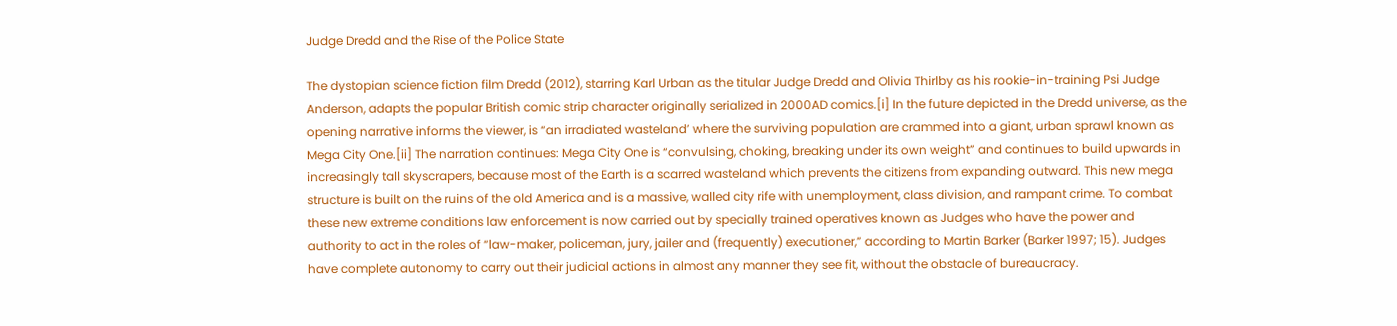Judge Dredd and the Rise of the Police State

The dystopian science fiction film Dredd (2012), starring Karl Urban as the titular Judge Dredd and Olivia Thirlby as his rookie-in-training Psi Judge Anderson, adapts the popular British comic strip character originally serialized in 2000AD comics.[i] In the future depicted in the Dredd universe, as the opening narrative informs the viewer, is “an irradiated wasteland’ where the surviving population are crammed into a giant, urban sprawl known as Mega City One.[ii] The narration continues: Mega City One is “convulsing, choking, breaking under its own weight” and continues to build upwards in increasingly tall skyscrapers, because most of the Earth is a scarred wasteland which prevents the citizens from expanding outward. This new mega structure is built on the ruins of the old America and is a massive, walled city rife with unemployment, class division, and rampant crime. To combat these new extreme conditions law enforcement is now carried out by specially trained operatives known as Judges who have the power and authority to act in the roles of “law-maker, policeman, jury, jailer and (frequently) executioner,” according to Martin Barker (Barker 1997; 15). Judges have complete autonomy to carry out their judicial actions in almost any manner they see fit, without the obstacle of bureaucracy.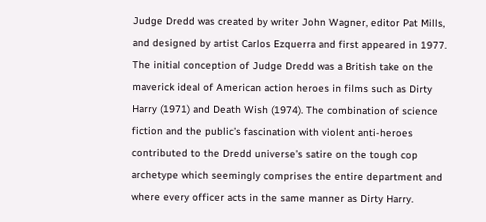Judge Dredd was created by writer John Wagner, editor Pat Mills, and designed by artist Carlos Ezquerra and first appeared in 1977. The initial conception of Judge Dredd was a British take on the maverick ideal of American action heroes in films such as Dirty Harry (1971) and Death Wish (1974). The combination of science fiction and the public’s fascination with violent anti-heroes contributed to the Dredd universe’s satire on the tough cop archetype which seemingly comprises the entire department and where every officer acts in the same manner as Dirty Harry.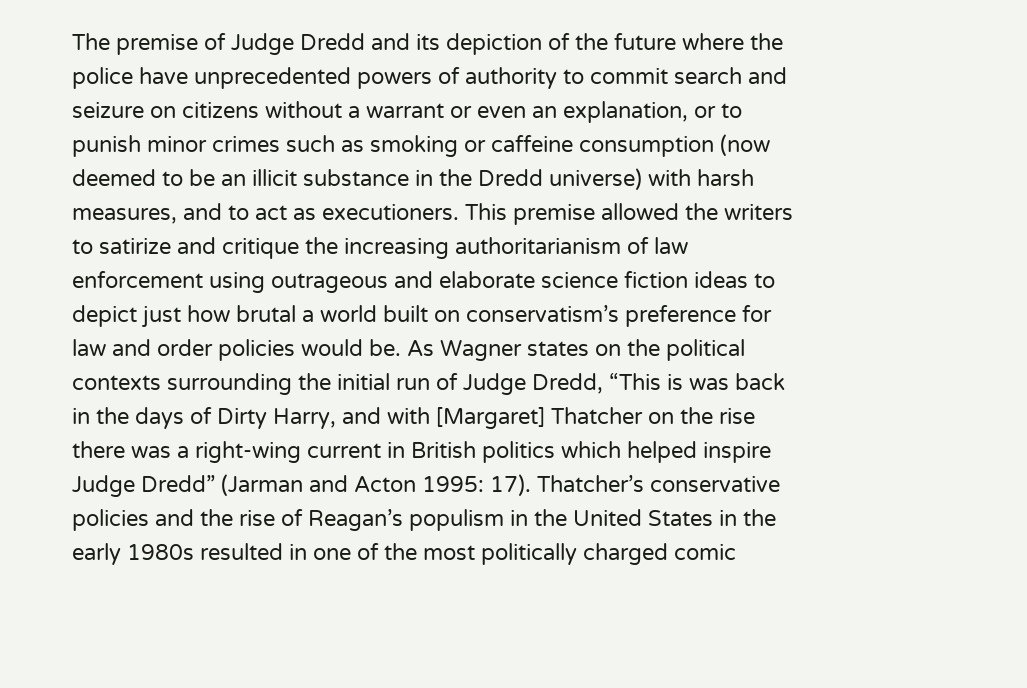The premise of Judge Dredd and its depiction of the future where the police have unprecedented powers of authority to commit search and seizure on citizens without a warrant or even an explanation, or to punish minor crimes such as smoking or caffeine consumption (now deemed to be an illicit substance in the Dredd universe) with harsh measures, and to act as executioners. This premise allowed the writers to satirize and critique the increasing authoritarianism of law enforcement using outrageous and elaborate science fiction ideas to depict just how brutal a world built on conservatism’s preference for law and order policies would be. As Wagner states on the political contexts surrounding the initial run of Judge Dredd, “This is was back in the days of Dirty Harry, and with [Margaret] Thatcher on the rise there was a right-wing current in British politics which helped inspire Judge Dredd” (Jarman and Acton 1995: 17). Thatcher’s conservative policies and the rise of Reagan’s populism in the United States in the early 1980s resulted in one of the most politically charged comic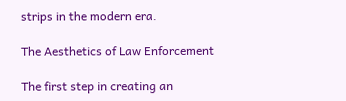strips in the modern era.

The Aesthetics of Law Enforcement

The first step in creating an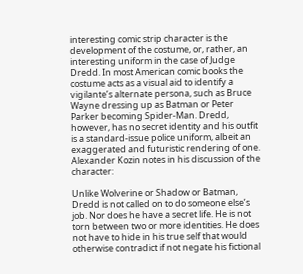interesting comic strip character is the development of the costume, or, rather, an interesting uniform in the case of Judge Dredd. In most American comic books the costume acts as a visual aid to identify a vigilante’s alternate persona, such as Bruce Wayne dressing up as Batman or Peter Parker becoming Spider-Man. Dredd, however, has no secret identity and his outfit is a standard-issue police uniform, albeit an exaggerated and futuristic rendering of one. Alexander Kozin notes in his discussion of the character:

Unlike Wolverine or Shadow or Batman, Dredd is not called on to do someone else’s job. Nor does he have a secret life. He is not torn between two or more identities. He does not have to hide in his true self that would otherwise contradict if not negate his fictional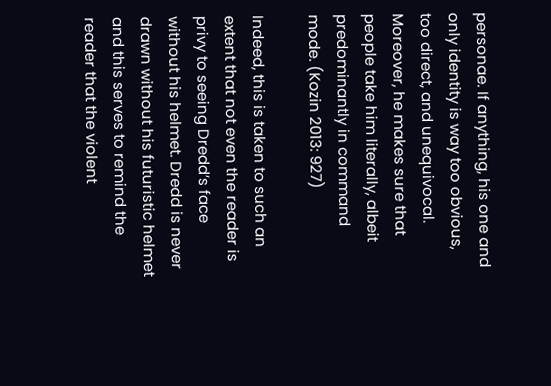personae. If anything, his one and only identity is way too obvious, too direct, and unequivocal. Moreover, he makes sure that people take him literally, albeit predominantly in command mode. (Kozin 2013: 927)

Indeed, this is taken to such an extent that not even the reader is privy to seeing Dredd’s face without his helmet. Dredd is never drawn without his futuristic helmet and this serves to remind the reader that the violent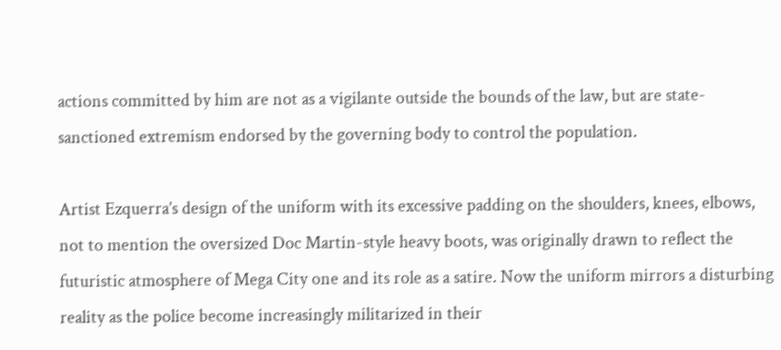actions committed by him are not as a vigilante outside the bounds of the law, but are state-sanctioned extremism endorsed by the governing body to control the population.

Artist Ezquerra’s design of the uniform with its excessive padding on the shoulders, knees, elbows, not to mention the oversized Doc Martin-style heavy boots, was originally drawn to reflect the futuristic atmosphere of Mega City one and its role as a satire. Now the uniform mirrors a disturbing reality as the police become increasingly militarized in their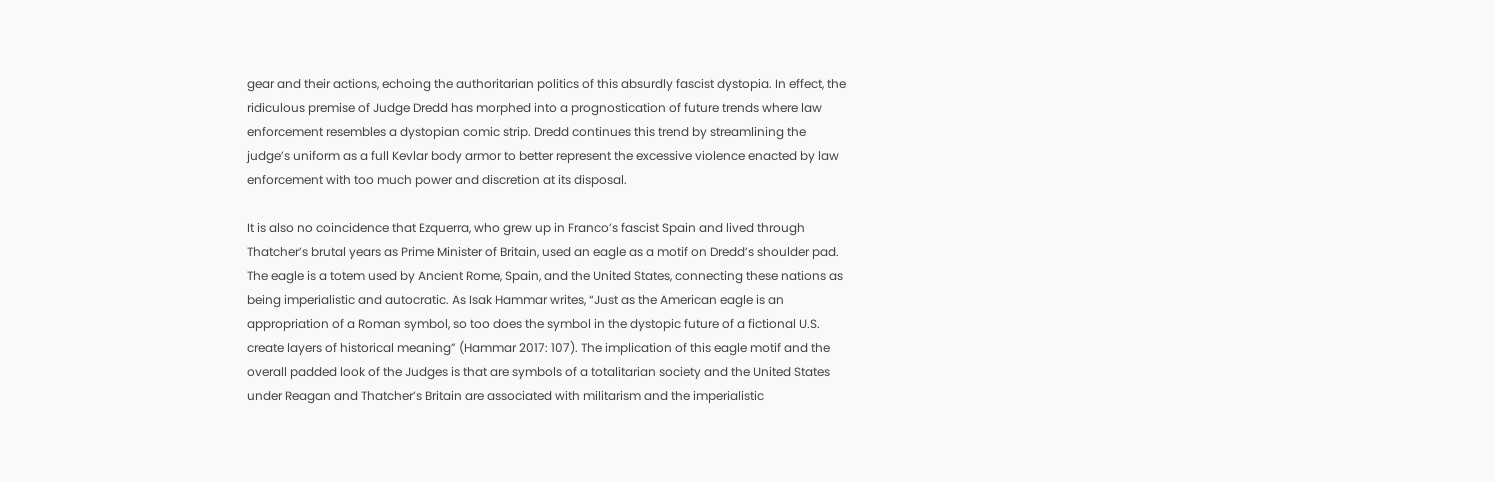gear and their actions, echoing the authoritarian politics of this absurdly fascist dystopia. In effect, the ridiculous premise of Judge Dredd has morphed into a prognostication of future trends where law enforcement resembles a dystopian comic strip. Dredd continues this trend by streamlining the judge’s uniform as a full Kevlar body armor to better represent the excessive violence enacted by law enforcement with too much power and discretion at its disposal.

It is also no coincidence that Ezquerra, who grew up in Franco’s fascist Spain and lived through Thatcher’s brutal years as Prime Minister of Britain, used an eagle as a motif on Dredd’s shoulder pad. The eagle is a totem used by Ancient Rome, Spain, and the United States, connecting these nations as being imperialistic and autocratic. As Isak Hammar writes, “Just as the American eagle is an appropriation of a Roman symbol, so too does the symbol in the dystopic future of a fictional U.S. create layers of historical meaning” (Hammar 2017: 107). The implication of this eagle motif and the overall padded look of the Judges is that are symbols of a totalitarian society and the United States under Reagan and Thatcher’s Britain are associated with militarism and the imperialistic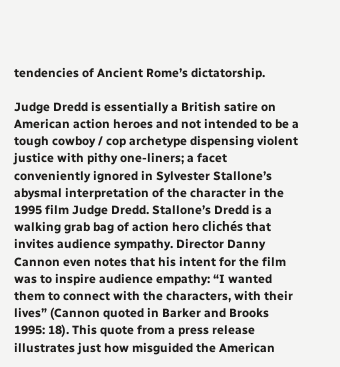tendencies of Ancient Rome’s dictatorship.

Judge Dredd is essentially a British satire on American action heroes and not intended to be a tough cowboy / cop archetype dispensing violent justice with pithy one-liners; a facet conveniently ignored in Sylvester Stallone’s abysmal interpretation of the character in the 1995 film Judge Dredd. Stallone’s Dredd is a walking grab bag of action hero clichés that invites audience sympathy. Director Danny Cannon even notes that his intent for the film was to inspire audience empathy: “I wanted them to connect with the characters, with their lives” (Cannon quoted in Barker and Brooks 1995: 18). This quote from a press release illustrates just how misguided the American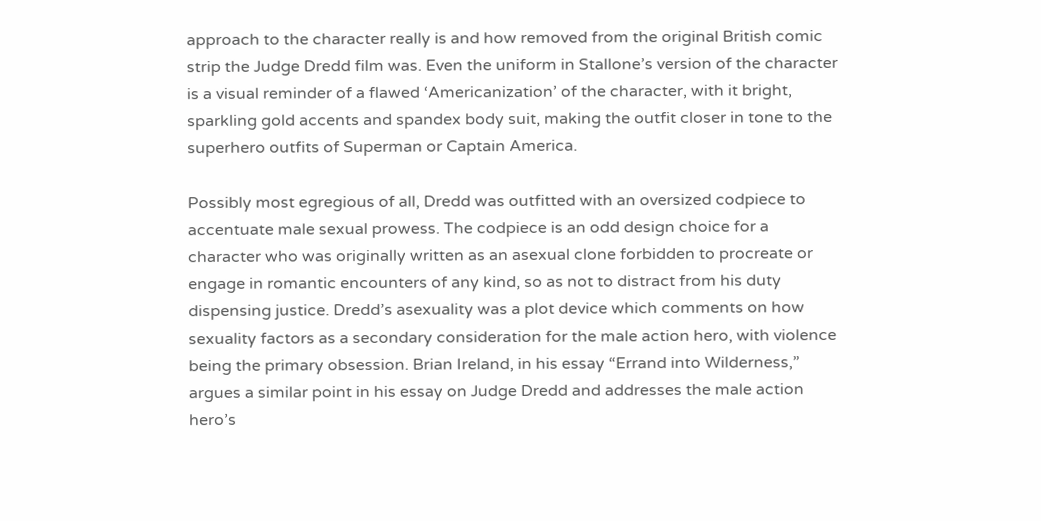approach to the character really is and how removed from the original British comic strip the Judge Dredd film was. Even the uniform in Stallone’s version of the character is a visual reminder of a flawed ‘Americanization’ of the character, with it bright, sparkling gold accents and spandex body suit, making the outfit closer in tone to the superhero outfits of Superman or Captain America.

Possibly most egregious of all, Dredd was outfitted with an oversized codpiece to accentuate male sexual prowess. The codpiece is an odd design choice for a character who was originally written as an asexual clone forbidden to procreate or engage in romantic encounters of any kind, so as not to distract from his duty dispensing justice. Dredd’s asexuality was a plot device which comments on how sexuality factors as a secondary consideration for the male action hero, with violence being the primary obsession. Brian Ireland, in his essay “Errand into Wilderness,” argues a similar point in his essay on Judge Dredd and addresses the male action hero’s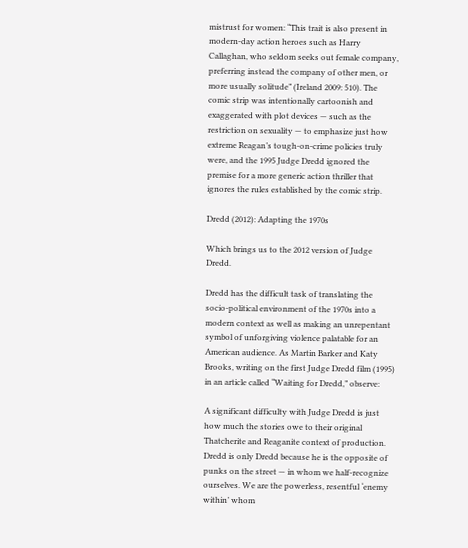mistrust for women: “This trait is also present in modern-day action heroes such as Harry Callaghan, who seldom seeks out female company, preferring instead the company of other men, or more usually solitude” (Ireland 2009: 510). The comic strip was intentionally cartoonish and exaggerated with plot devices — such as the restriction on sexuality — to emphasize just how extreme Reagan’s tough-on-crime policies truly were, and the 1995 Judge Dredd ignored the premise for a more generic action thriller that ignores the rules established by the comic strip.

Dredd (2012): Adapting the 1970s

Which brings us to the 2012 version of Judge Dredd.

Dredd has the difficult task of translating the socio-political environment of the 1970s into a modern context as well as making an unrepentant symbol of unforgiving violence palatable for an American audience. As Martin Barker and Katy Brooks, writing on the first Judge Dredd film (1995) in an article called “Waiting for Dredd,” observe:

A significant difficulty with Judge Dredd is just how much the stories owe to their original Thatcherite and Reaganite context of production. Dredd is only Dredd because he is the opposite of punks on the street — in whom we half-recognize ourselves. We are the powerless, resentful ‘enemy within’ whom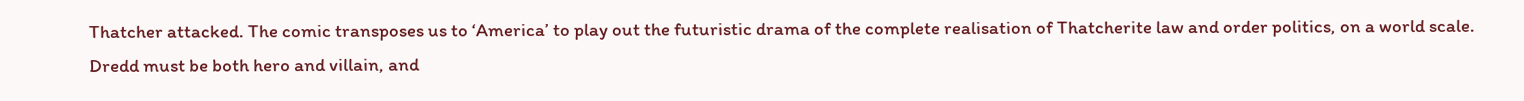Thatcher attacked. The comic transposes us to ‘America’ to play out the futuristic drama of the complete realisation of Thatcherite law and order politics, on a world scale. Dredd must be both hero and villain, and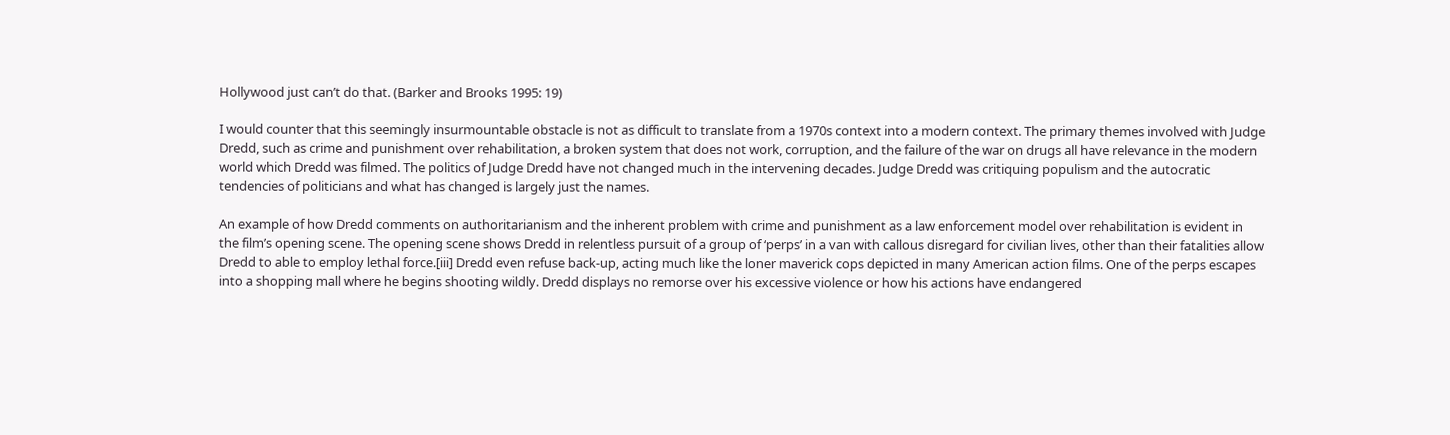Hollywood just can’t do that. (Barker and Brooks 1995: 19)

I would counter that this seemingly insurmountable obstacle is not as difficult to translate from a 1970s context into a modern context. The primary themes involved with Judge Dredd, such as crime and punishment over rehabilitation, a broken system that does not work, corruption, and the failure of the war on drugs all have relevance in the modern world which Dredd was filmed. The politics of Judge Dredd have not changed much in the intervening decades. Judge Dredd was critiquing populism and the autocratic tendencies of politicians and what has changed is largely just the names.

An example of how Dredd comments on authoritarianism and the inherent problem with crime and punishment as a law enforcement model over rehabilitation is evident in the film’s opening scene. The opening scene shows Dredd in relentless pursuit of a group of ‘perps’ in a van with callous disregard for civilian lives, other than their fatalities allow Dredd to able to employ lethal force.[iii] Dredd even refuse back-up, acting much like the loner maverick cops depicted in many American action films. One of the perps escapes into a shopping mall where he begins shooting wildly. Dredd displays no remorse over his excessive violence or how his actions have endangered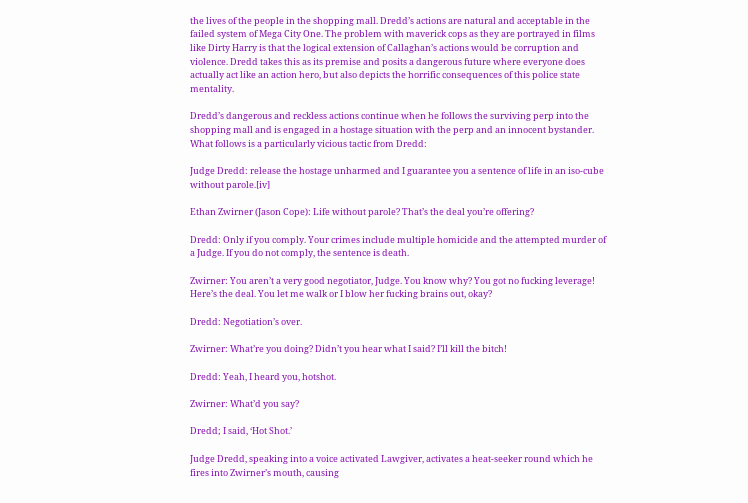the lives of the people in the shopping mall. Dredd’s actions are natural and acceptable in the failed system of Mega City One. The problem with maverick cops as they are portrayed in films like Dirty Harry is that the logical extension of Callaghan’s actions would be corruption and violence. Dredd takes this as its premise and posits a dangerous future where everyone does actually act like an action hero, but also depicts the horrific consequences of this police state mentality.

Dredd’s dangerous and reckless actions continue when he follows the surviving perp into the shopping mall and is engaged in a hostage situation with the perp and an innocent bystander. What follows is a particularly vicious tactic from Dredd:

Judge Dredd: release the hostage unharmed and I guarantee you a sentence of life in an iso-cube without parole.[iv]

Ethan Zwirner (Jason Cope): Life without parole? That’s the deal you’re offering?

Dredd: Only if you comply. Your crimes include multiple homicide and the attempted murder of a Judge. If you do not comply, the sentence is death.

Zwirner: You aren’t a very good negotiator, Judge. You know why? You got no fucking leverage! Here’s the deal. You let me walk or I blow her fucking brains out, okay?

Dredd: Negotiation’s over.

Zwirner: What’re you doing? Didn’t you hear what I said? I’ll kill the bitch!

Dredd: Yeah, I heard you, hotshot.

Zwirner: What’d you say?

Dredd; I said, ‘Hot Shot.’

Judge Dredd, speaking into a voice activated Lawgiver, activates a heat-seeker round which he fires into Zwirner’s mouth, causing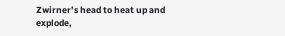Zwirner’s head to heat up and explode,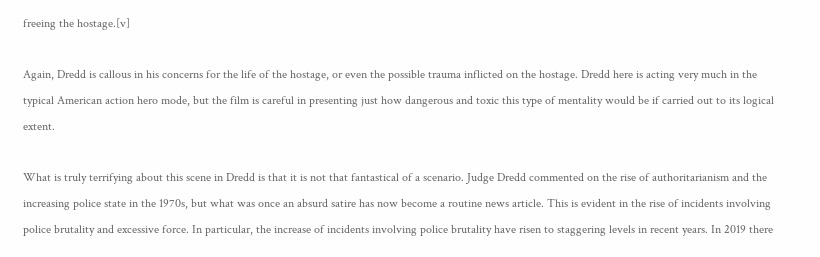freeing the hostage.[v]

Again, Dredd is callous in his concerns for the life of the hostage, or even the possible trauma inflicted on the hostage. Dredd here is acting very much in the typical American action hero mode, but the film is careful in presenting just how dangerous and toxic this type of mentality would be if carried out to its logical extent.

What is truly terrifying about this scene in Dredd is that it is not that fantastical of a scenario. Judge Dredd commented on the rise of authoritarianism and the increasing police state in the 1970s, but what was once an absurd satire has now become a routine news article. This is evident in the rise of incidents involving police brutality and excessive force. In particular, the increase of incidents involving police brutality have risen to staggering levels in recent years. In 2019 there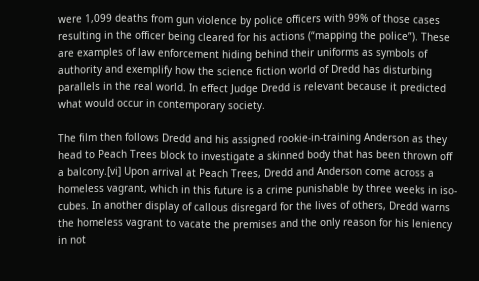were 1,099 deaths from gun violence by police officers with 99% of those cases resulting in the officer being cleared for his actions (“mapping the police”). These are examples of law enforcement hiding behind their uniforms as symbols of authority and exemplify how the science fiction world of Dredd has disturbing parallels in the real world. In effect Judge Dredd is relevant because it predicted what would occur in contemporary society.

The film then follows Dredd and his assigned rookie-in-training Anderson as they head to Peach Trees block to investigate a skinned body that has been thrown off a balcony.[vi] Upon arrival at Peach Trees, Dredd and Anderson come across a homeless vagrant, which in this future is a crime punishable by three weeks in iso-cubes. In another display of callous disregard for the lives of others, Dredd warns the homeless vagrant to vacate the premises and the only reason for his leniency in not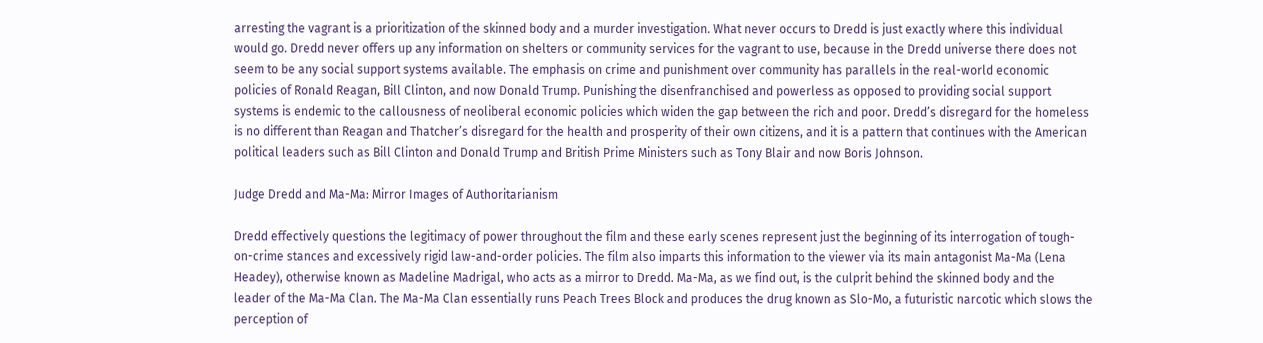arresting the vagrant is a prioritization of the skinned body and a murder investigation. What never occurs to Dredd is just exactly where this individual would go. Dredd never offers up any information on shelters or community services for the vagrant to use, because in the Dredd universe there does not seem to be any social support systems available. The emphasis on crime and punishment over community has parallels in the real-world economic policies of Ronald Reagan, Bill Clinton, and now Donald Trump. Punishing the disenfranchised and powerless as opposed to providing social support systems is endemic to the callousness of neoliberal economic policies which widen the gap between the rich and poor. Dredd’s disregard for the homeless is no different than Reagan and Thatcher’s disregard for the health and prosperity of their own citizens, and it is a pattern that continues with the American political leaders such as Bill Clinton and Donald Trump and British Prime Ministers such as Tony Blair and now Boris Johnson.

Judge Dredd and Ma-Ma: Mirror Images of Authoritarianism

Dredd effectively questions the legitimacy of power throughout the film and these early scenes represent just the beginning of its interrogation of tough-on-crime stances and excessively rigid law-and-order policies. The film also imparts this information to the viewer via its main antagonist Ma-Ma (Lena Headey), otherwise known as Madeline Madrigal, who acts as a mirror to Dredd. Ma-Ma, as we find out, is the culprit behind the skinned body and the leader of the Ma-Ma Clan. The Ma-Ma Clan essentially runs Peach Trees Block and produces the drug known as Slo-Mo, a futuristic narcotic which slows the perception of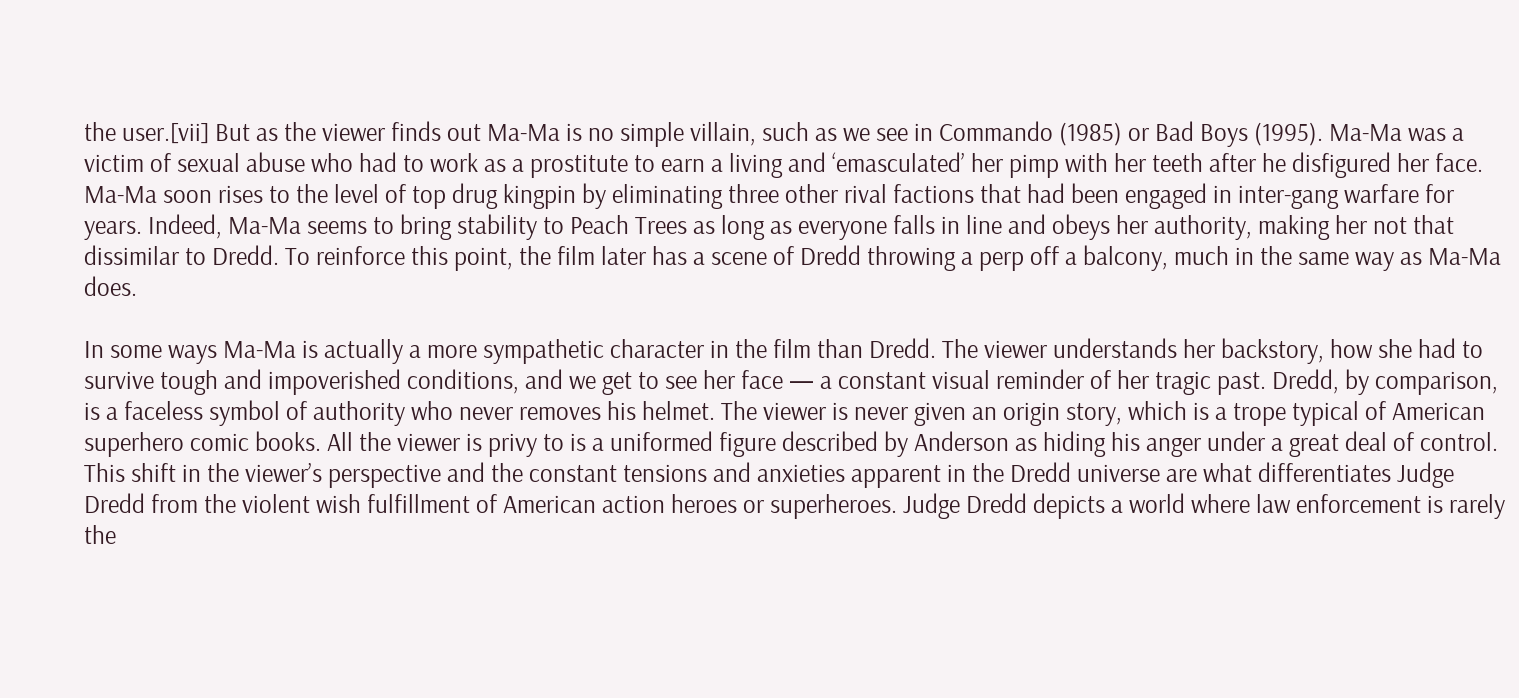the user.[vii] But as the viewer finds out Ma-Ma is no simple villain, such as we see in Commando (1985) or Bad Boys (1995). Ma-Ma was a victim of sexual abuse who had to work as a prostitute to earn a living and ‘emasculated’ her pimp with her teeth after he disfigured her face. Ma-Ma soon rises to the level of top drug kingpin by eliminating three other rival factions that had been engaged in inter-gang warfare for years. Indeed, Ma-Ma seems to bring stability to Peach Trees as long as everyone falls in line and obeys her authority, making her not that dissimilar to Dredd. To reinforce this point, the film later has a scene of Dredd throwing a perp off a balcony, much in the same way as Ma-Ma does.

In some ways Ma-Ma is actually a more sympathetic character in the film than Dredd. The viewer understands her backstory, how she had to survive tough and impoverished conditions, and we get to see her face — a constant visual reminder of her tragic past. Dredd, by comparison, is a faceless symbol of authority who never removes his helmet. The viewer is never given an origin story, which is a trope typical of American superhero comic books. All the viewer is privy to is a uniformed figure described by Anderson as hiding his anger under a great deal of control. This shift in the viewer’s perspective and the constant tensions and anxieties apparent in the Dredd universe are what differentiates Judge Dredd from the violent wish fulfillment of American action heroes or superheroes. Judge Dredd depicts a world where law enforcement is rarely the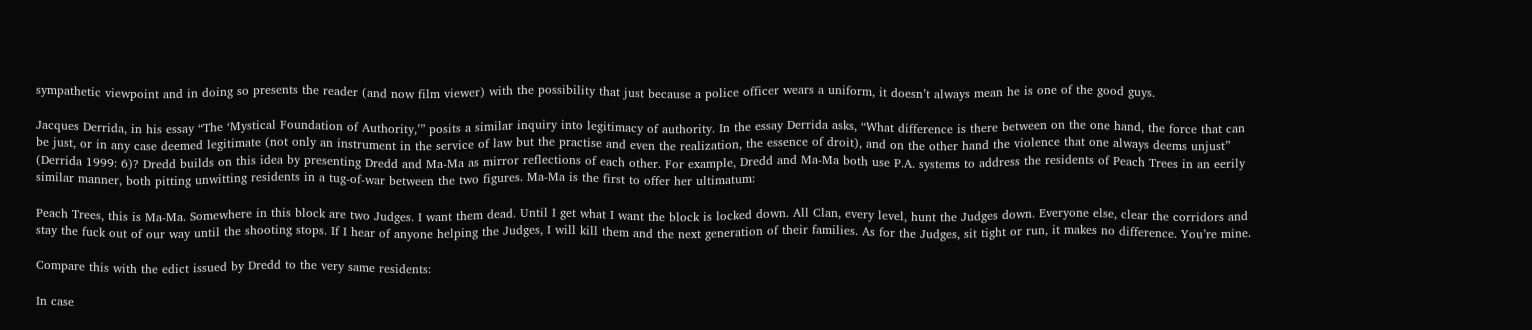sympathetic viewpoint and in doing so presents the reader (and now film viewer) with the possibility that just because a police officer wears a uniform, it doesn’t always mean he is one of the good guys.

Jacques Derrida, in his essay “The ‘Mystical Foundation of Authority,’” posits a similar inquiry into legitimacy of authority. In the essay Derrida asks, “What difference is there between on the one hand, the force that can be just, or in any case deemed legitimate (not only an instrument in the service of law but the practise and even the realization, the essence of droit), and on the other hand the violence that one always deems unjust” (Derrida 1999: 6)? Dredd builds on this idea by presenting Dredd and Ma-Ma as mirror reflections of each other. For example, Dredd and Ma-Ma both use P.A. systems to address the residents of Peach Trees in an eerily similar manner, both pitting unwitting residents in a tug-of-war between the two figures. Ma-Ma is the first to offer her ultimatum:

Peach Trees, this is Ma-Ma. Somewhere in this block are two Judges. I want them dead. Until I get what I want the block is locked down. All Clan, every level, hunt the Judges down. Everyone else, clear the corridors and stay the fuck out of our way until the shooting stops. If I hear of anyone helping the Judges, I will kill them and the next generation of their families. As for the Judges, sit tight or run, it makes no difference. You’re mine.

Compare this with the edict issued by Dredd to the very same residents:

In case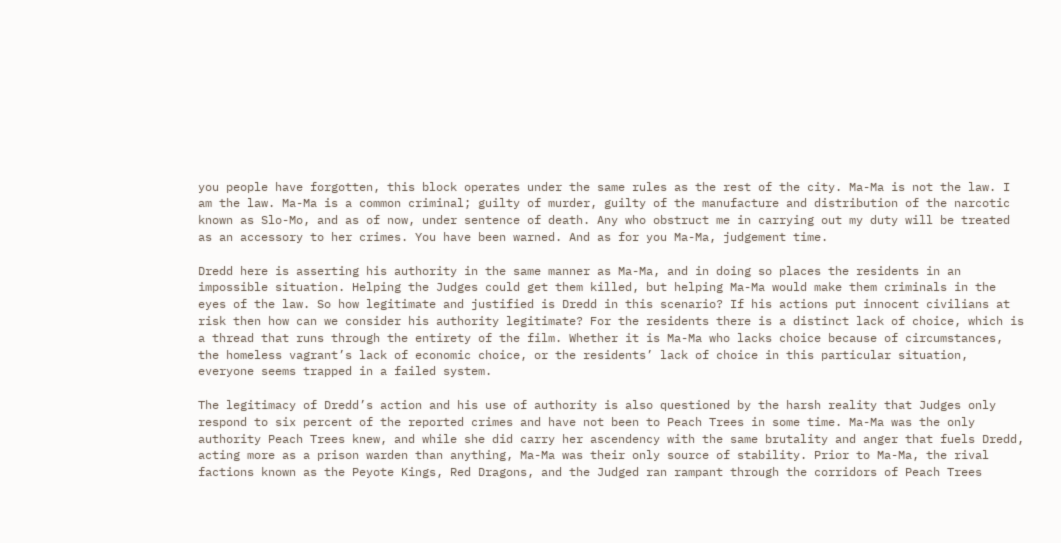you people have forgotten, this block operates under the same rules as the rest of the city. Ma-Ma is not the law. I am the law. Ma-Ma is a common criminal; guilty of murder, guilty of the manufacture and distribution of the narcotic known as Slo-Mo, and as of now, under sentence of death. Any who obstruct me in carrying out my duty will be treated as an accessory to her crimes. You have been warned. And as for you Ma-Ma, judgement time.

Dredd here is asserting his authority in the same manner as Ma-Ma, and in doing so places the residents in an impossible situation. Helping the Judges could get them killed, but helping Ma-Ma would make them criminals in the eyes of the law. So how legitimate and justified is Dredd in this scenario? If his actions put innocent civilians at risk then how can we consider his authority legitimate? For the residents there is a distinct lack of choice, which is a thread that runs through the entirety of the film. Whether it is Ma-Ma who lacks choice because of circumstances, the homeless vagrant’s lack of economic choice, or the residents’ lack of choice in this particular situation, everyone seems trapped in a failed system.

The legitimacy of Dredd’s action and his use of authority is also questioned by the harsh reality that Judges only respond to six percent of the reported crimes and have not been to Peach Trees in some time. Ma-Ma was the only authority Peach Trees knew, and while she did carry her ascendency with the same brutality and anger that fuels Dredd, acting more as a prison warden than anything, Ma-Ma was their only source of stability. Prior to Ma-Ma, the rival factions known as the Peyote Kings, Red Dragons, and the Judged ran rampant through the corridors of Peach Trees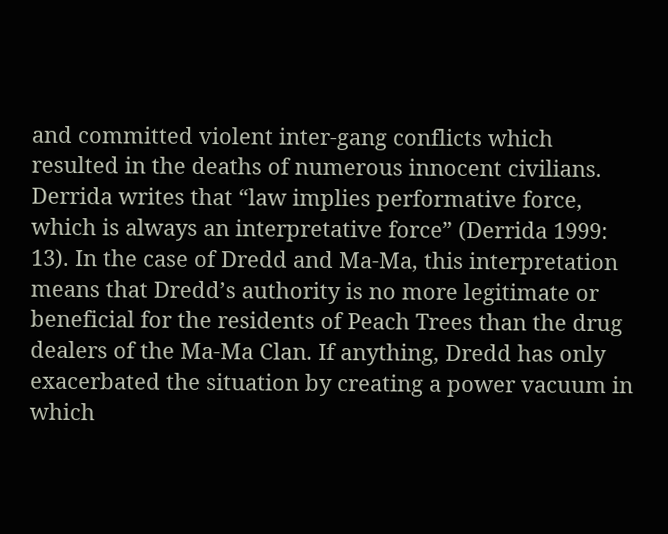and committed violent inter-gang conflicts which resulted in the deaths of numerous innocent civilians. Derrida writes that “law implies performative force, which is always an interpretative force” (Derrida 1999: 13). In the case of Dredd and Ma-Ma, this interpretation means that Dredd’s authority is no more legitimate or beneficial for the residents of Peach Trees than the drug dealers of the Ma-Ma Clan. If anything, Dredd has only exacerbated the situation by creating a power vacuum in which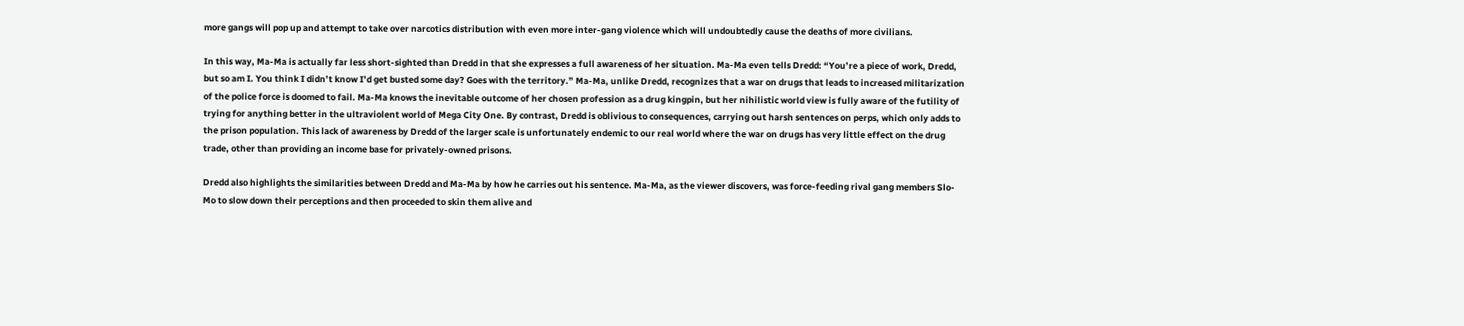more gangs will pop up and attempt to take over narcotics distribution with even more inter-gang violence which will undoubtedly cause the deaths of more civilians.

In this way, Ma-Ma is actually far less short-sighted than Dredd in that she expresses a full awareness of her situation. Ma-Ma even tells Dredd: “You’re a piece of work, Dredd, but so am I. You think I didn’t know I’d get busted some day? Goes with the territory.” Ma-Ma, unlike Dredd, recognizes that a war on drugs that leads to increased militarization of the police force is doomed to fail. Ma-Ma knows the inevitable outcome of her chosen profession as a drug kingpin, but her nihilistic world view is fully aware of the futility of trying for anything better in the ultraviolent world of Mega City One. By contrast, Dredd is oblivious to consequences, carrying out harsh sentences on perps, which only adds to the prison population. This lack of awareness by Dredd of the larger scale is unfortunately endemic to our real world where the war on drugs has very little effect on the drug trade, other than providing an income base for privately-owned prisons.

Dredd also highlights the similarities between Dredd and Ma-Ma by how he carries out his sentence. Ma-Ma, as the viewer discovers, was force-feeding rival gang members Slo-Mo to slow down their perceptions and then proceeded to skin them alive and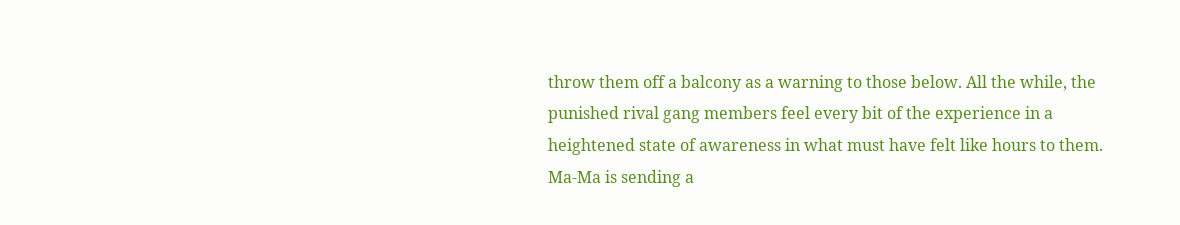throw them off a balcony as a warning to those below. All the while, the punished rival gang members feel every bit of the experience in a heightened state of awareness in what must have felt like hours to them. Ma-Ma is sending a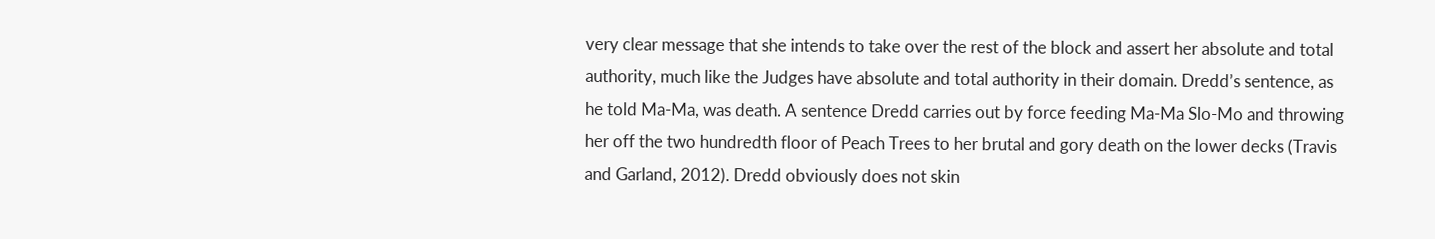very clear message that she intends to take over the rest of the block and assert her absolute and total authority, much like the Judges have absolute and total authority in their domain. Dredd’s sentence, as he told Ma-Ma, was death. A sentence Dredd carries out by force feeding Ma-Ma Slo-Mo and throwing her off the two hundredth floor of Peach Trees to her brutal and gory death on the lower decks (Travis and Garland, 2012). Dredd obviously does not skin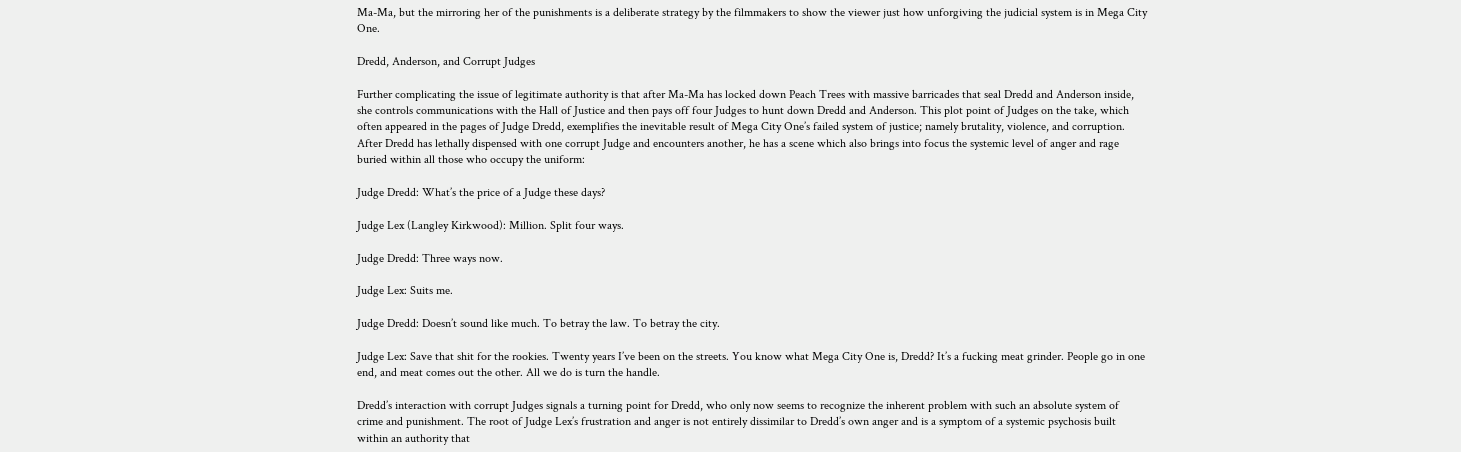Ma-Ma, but the mirroring her of the punishments is a deliberate strategy by the filmmakers to show the viewer just how unforgiving the judicial system is in Mega City One.

Dredd, Anderson, and Corrupt Judges

Further complicating the issue of legitimate authority is that after Ma-Ma has locked down Peach Trees with massive barricades that seal Dredd and Anderson inside, she controls communications with the Hall of Justice and then pays off four Judges to hunt down Dredd and Anderson. This plot point of Judges on the take, which often appeared in the pages of Judge Dredd, exemplifies the inevitable result of Mega City One’s failed system of justice; namely brutality, violence, and corruption.  After Dredd has lethally dispensed with one corrupt Judge and encounters another, he has a scene which also brings into focus the systemic level of anger and rage buried within all those who occupy the uniform:

Judge Dredd: What’s the price of a Judge these days?

Judge Lex (Langley Kirkwood): Million. Split four ways.

Judge Dredd: Three ways now.

Judge Lex: Suits me.

Judge Dredd: Doesn’t sound like much. To betray the law. To betray the city.

Judge Lex: Save that shit for the rookies. Twenty years I’ve been on the streets. You know what Mega City One is, Dredd? It’s a fucking meat grinder. People go in one end, and meat comes out the other. All we do is turn the handle.

Dredd’s interaction with corrupt Judges signals a turning point for Dredd, who only now seems to recognize the inherent problem with such an absolute system of crime and punishment. The root of Judge Lex’s frustration and anger is not entirely dissimilar to Dredd’s own anger and is a symptom of a systemic psychosis built within an authority that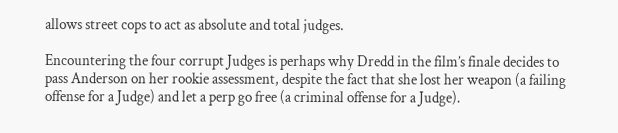allows street cops to act as absolute and total judges.

Encountering the four corrupt Judges is perhaps why Dredd in the film’s finale decides to pass Anderson on her rookie assessment, despite the fact that she lost her weapon (a failing offense for a Judge) and let a perp go free (a criminal offense for a Judge).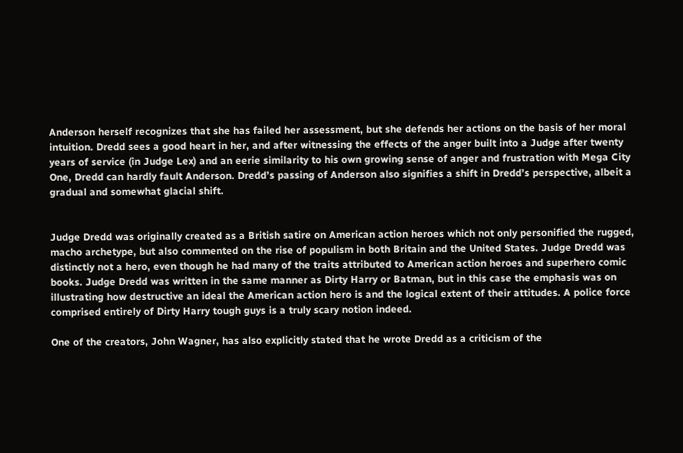Anderson herself recognizes that she has failed her assessment, but she defends her actions on the basis of her moral intuition. Dredd sees a good heart in her, and after witnessing the effects of the anger built into a Judge after twenty years of service (in Judge Lex) and an eerie similarity to his own growing sense of anger and frustration with Mega City One, Dredd can hardly fault Anderson. Dredd’s passing of Anderson also signifies a shift in Dredd’s perspective, albeit a gradual and somewhat glacial shift.


Judge Dredd was originally created as a British satire on American action heroes which not only personified the rugged, macho archetype, but also commented on the rise of populism in both Britain and the United States. Judge Dredd was distinctly not a hero, even though he had many of the traits attributed to American action heroes and superhero comic books. Judge Dredd was written in the same manner as Dirty Harry or Batman, but in this case the emphasis was on illustrating how destructive an ideal the American action hero is and the logical extent of their attitudes. A police force comprised entirely of Dirty Harry tough guys is a truly scary notion indeed.

One of the creators, John Wagner, has also explicitly stated that he wrote Dredd as a criticism of the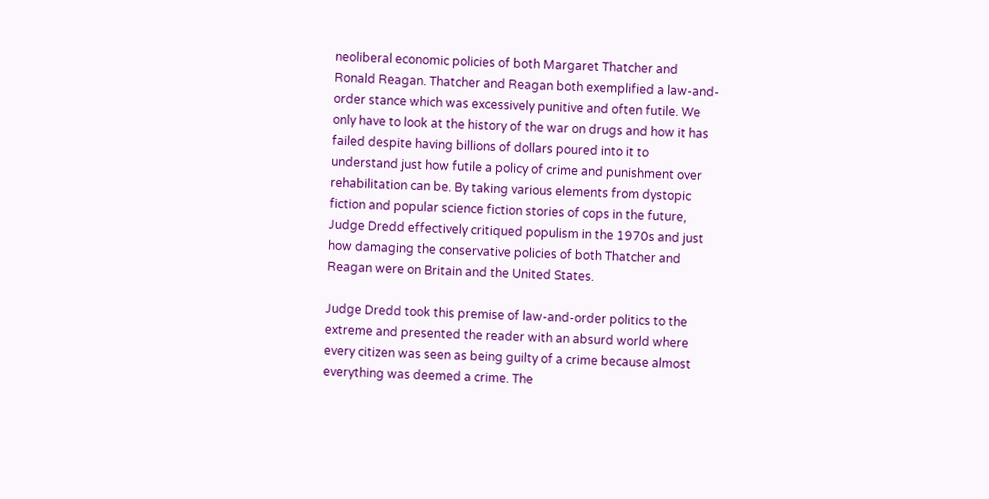neoliberal economic policies of both Margaret Thatcher and Ronald Reagan. Thatcher and Reagan both exemplified a law-and-order stance which was excessively punitive and often futile. We only have to look at the history of the war on drugs and how it has failed despite having billions of dollars poured into it to understand just how futile a policy of crime and punishment over rehabilitation can be. By taking various elements from dystopic fiction and popular science fiction stories of cops in the future, Judge Dredd effectively critiqued populism in the 1970s and just how damaging the conservative policies of both Thatcher and Reagan were on Britain and the United States.

Judge Dredd took this premise of law-and-order politics to the extreme and presented the reader with an absurd world where every citizen was seen as being guilty of a crime because almost everything was deemed a crime. The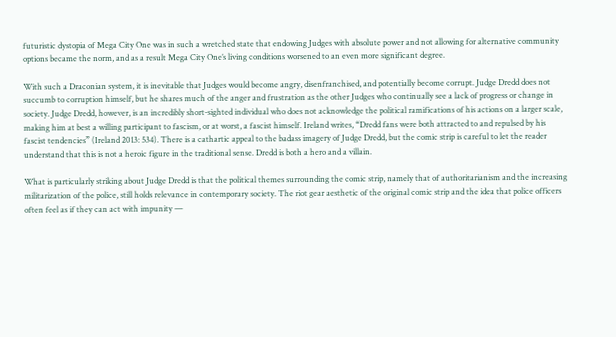futuristic dystopia of Mega City One was in such a wretched state that endowing Judges with absolute power and not allowing for alternative community options became the norm, and as a result Mega City One’s living conditions worsened to an even more significant degree.

With such a Draconian system, it is inevitable that Judges would become angry, disenfranchised, and potentially become corrupt. Judge Dredd does not succumb to corruption himself, but he shares much of the anger and frustration as the other Judges who continually see a lack of progress or change in society. Judge Dredd, however, is an incredibly short-sighted individual who does not acknowledge the political ramifications of his actions on a larger scale, making him at best a willing participant to fascism, or at worst, a fascist himself. Ireland writes, “Dredd fans were both attracted to and repulsed by his fascist tendencies” (Ireland 2013: 534). There is a cathartic appeal to the badass imagery of Judge Dredd, but the comic strip is careful to let the reader understand that this is not a heroic figure in the traditional sense. Dredd is both a hero and a villain.

What is particularly striking about Judge Dredd is that the political themes surrounding the comic strip, namely that of authoritarianism and the increasing militarization of the police, still holds relevance in contemporary society. The riot gear aesthetic of the original comic strip and the idea that police officers often feel as if they can act with impunity —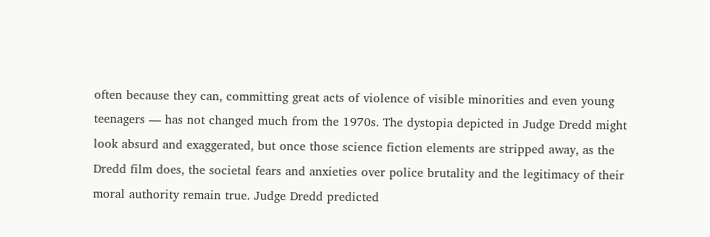often because they can, committing great acts of violence of visible minorities and even young teenagers — has not changed much from the 1970s. The dystopia depicted in Judge Dredd might look absurd and exaggerated, but once those science fiction elements are stripped away, as the Dredd film does, the societal fears and anxieties over police brutality and the legitimacy of their moral authority remain true. Judge Dredd predicted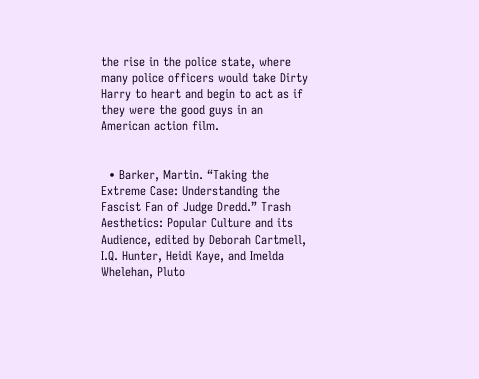the rise in the police state, where many police officers would take Dirty Harry to heart and begin to act as if they were the good guys in an American action film.


  • Barker, Martin. “Taking the Extreme Case: Understanding the Fascist Fan of Judge Dredd.” Trash Aesthetics: Popular Culture and its Audience, edited by Deborah Cartmell, I.Q. Hunter, Heidi Kaye, and Imelda Whelehan, Pluto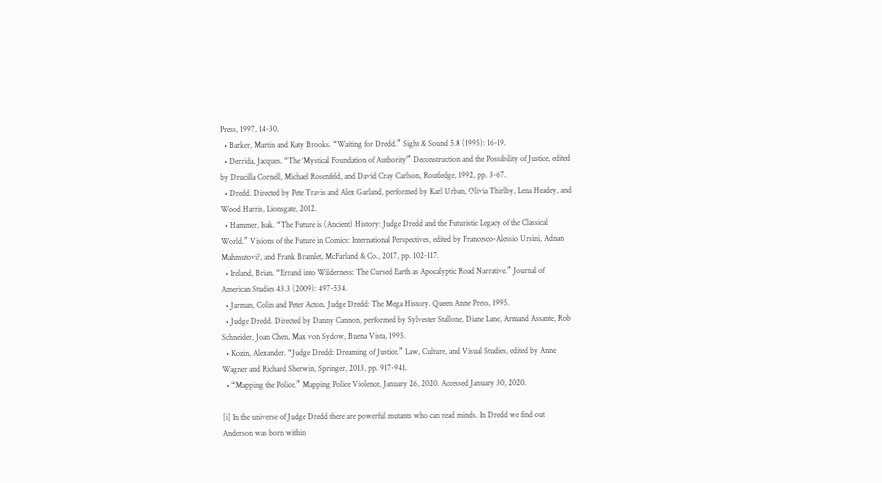Press, 1997, 14-30.
  • Barker, Martin and Katy Brooks. “Waiting for Dredd.” Sight & Sound 5.8 (1995): 16-19.
  • Derrida, Jacques. “The ‘Mystical Foundation of Authority’” Deconstruction and the Possibility of Justice, edited by Drucilla Cornell, Michael Rosenfeld, and David Cray Carlson, Routledge, 1992, pp. 3-67.
  • Dredd. Directed by Pete Travis and Alex Garland, performed by Karl Urban, Olivia Thirlby, Lena Headey, and Wood Harris, Lionsgate, 2012.
  • Hammer, Isak. “The Future is (Ancient) History: Judge Dredd and the Futuristic Legacy of the Classical World.” Visions of the Future in Comics: International Perspectives, edited by Francesco-Alessio Ursini, Adnan Mahmutovi?, and Frank Bramlet, McFarland & Co., 2017, pp. 102-117.
  • Ireland, Brian. “Errand into Wilderness: The Cursed Earth as Apocalyptic Road Narrative.” Journal of American Studies 43.3 (2009): 497-534.
  • Jarman, Colin and Peter Acton. Judge Dredd: The Mega History. Queen Anne Press, 1995.
  • Judge Dredd. Directed by Danny Cannon, performed by Sylvester Stallone, Diane Lane, Armand Assante, Rob Schneider, Joan Chen, Max von Sydow, Buena Vista, 1995.
  • Kozin, Alexander. “Judge Dredd: Dreaming of Justice.” Law, Culture, and Visual Studies, edited by Anne Wagner and Richard Sherwin, Springer, 2013, pp. 917-941.
  • “Mapping the Police.” Mapping Police Violence, January 26, 2020. Accessed January 30, 2020.

[i] In the universe of Judge Dredd there are powerful mutants who can read minds. In Dredd we find out Anderson was born within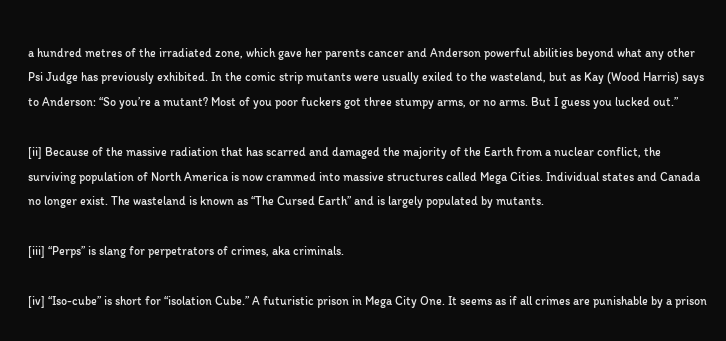a hundred metres of the irradiated zone, which gave her parents cancer and Anderson powerful abilities beyond what any other Psi Judge has previously exhibited. In the comic strip mutants were usually exiled to the wasteland, but as Kay (Wood Harris) says to Anderson: “So you’re a mutant? Most of you poor fuckers got three stumpy arms, or no arms. But I guess you lucked out.”

[ii] Because of the massive radiation that has scarred and damaged the majority of the Earth from a nuclear conflict, the surviving population of North America is now crammed into massive structures called Mega Cities. Individual states and Canada no longer exist. The wasteland is known as “The Cursed Earth” and is largely populated by mutants.

[iii] “Perps” is slang for perpetrators of crimes, aka criminals.

[iv] “Iso-cube” is short for “isolation Cube.” A futuristic prison in Mega City One. It seems as if all crimes are punishable by a prison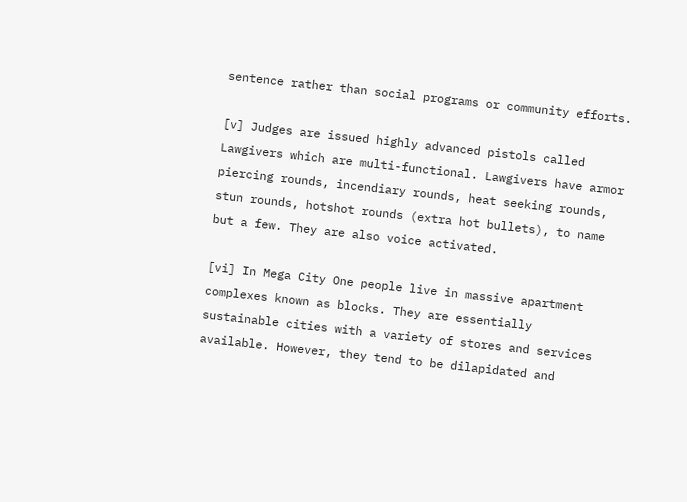sentence rather than social programs or community efforts.

[v] Judges are issued highly advanced pistols called Lawgivers which are multi-functional. Lawgivers have armor piercing rounds, incendiary rounds, heat seeking rounds, stun rounds, hotshot rounds (extra hot bullets), to name but a few. They are also voice activated.

[vi] In Mega City One people live in massive apartment complexes known as blocks. They are essentially sustainable cities with a variety of stores and services available. However, they tend to be dilapidated and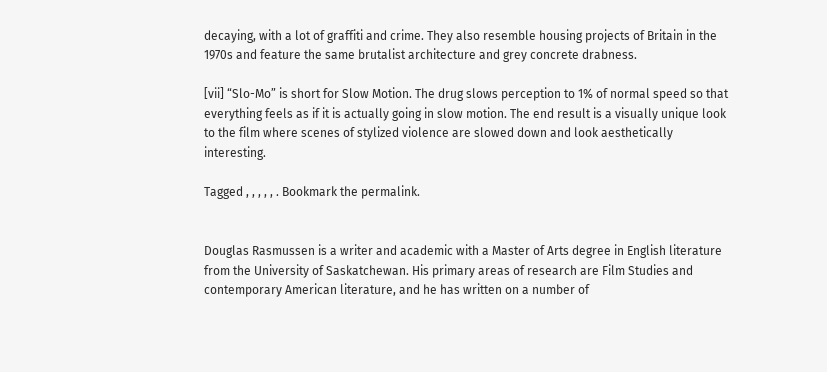decaying, with a lot of graffiti and crime. They also resemble housing projects of Britain in the 1970s and feature the same brutalist architecture and grey concrete drabness.

[vii] “Slo-Mo” is short for Slow Motion. The drug slows perception to 1% of normal speed so that everything feels as if it is actually going in slow motion. The end result is a visually unique look to the film where scenes of stylized violence are slowed down and look aesthetically interesting.

Tagged , , , , , . Bookmark the permalink.


Douglas Rasmussen is a writer and academic with a Master of Arts degree in English literature from the University of Saskatchewan. His primary areas of research are Film Studies and contemporary American literature, and he has written on a number of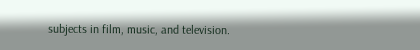subjects in film, music, and television.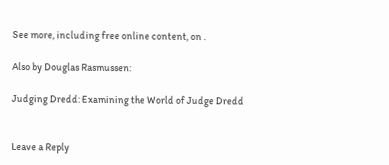See more, including free online content, on .

Also by Douglas Rasmussen:

Judging Dredd: Examining the World of Judge Dredd


Leave a Reply